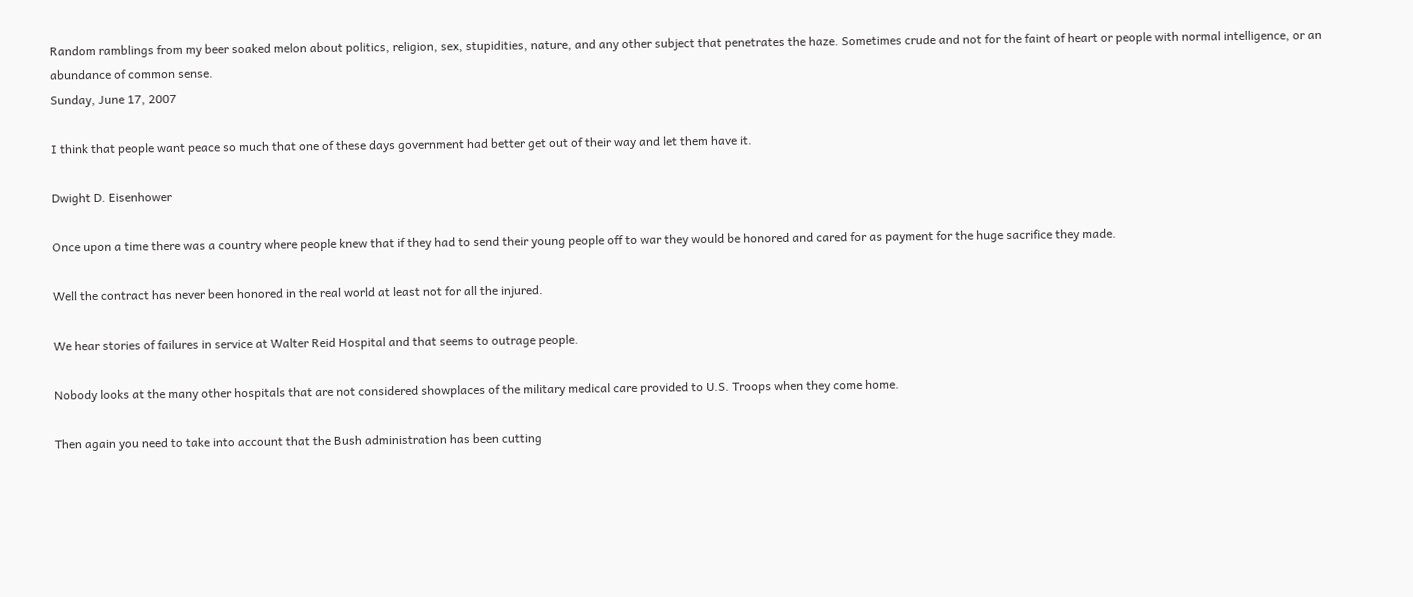Random ramblings from my beer soaked melon about politics, religion, sex, stupidities, nature, and any other subject that penetrates the haze. Sometimes crude and not for the faint of heart or people with normal intelligence, or an abundance of common sense.
Sunday, June 17, 2007

I think that people want peace so much that one of these days government had better get out of their way and let them have it.

Dwight D. Eisenhower

Once upon a time there was a country where people knew that if they had to send their young people off to war they would be honored and cared for as payment for the huge sacrifice they made.

Well the contract has never been honored in the real world at least not for all the injured.

We hear stories of failures in service at Walter Reid Hospital and that seems to outrage people.

Nobody looks at the many other hospitals that are not considered showplaces of the military medical care provided to U.S. Troops when they come home.

Then again you need to take into account that the Bush administration has been cutting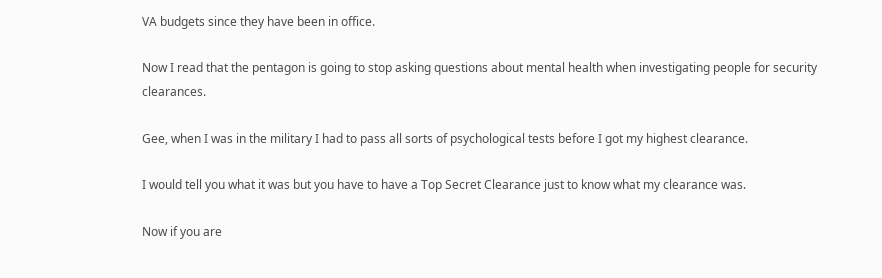VA budgets since they have been in office.

Now I read that the pentagon is going to stop asking questions about mental health when investigating people for security clearances.

Gee, when I was in the military I had to pass all sorts of psychological tests before I got my highest clearance.

I would tell you what it was but you have to have a Top Secret Clearance just to know what my clearance was.

Now if you are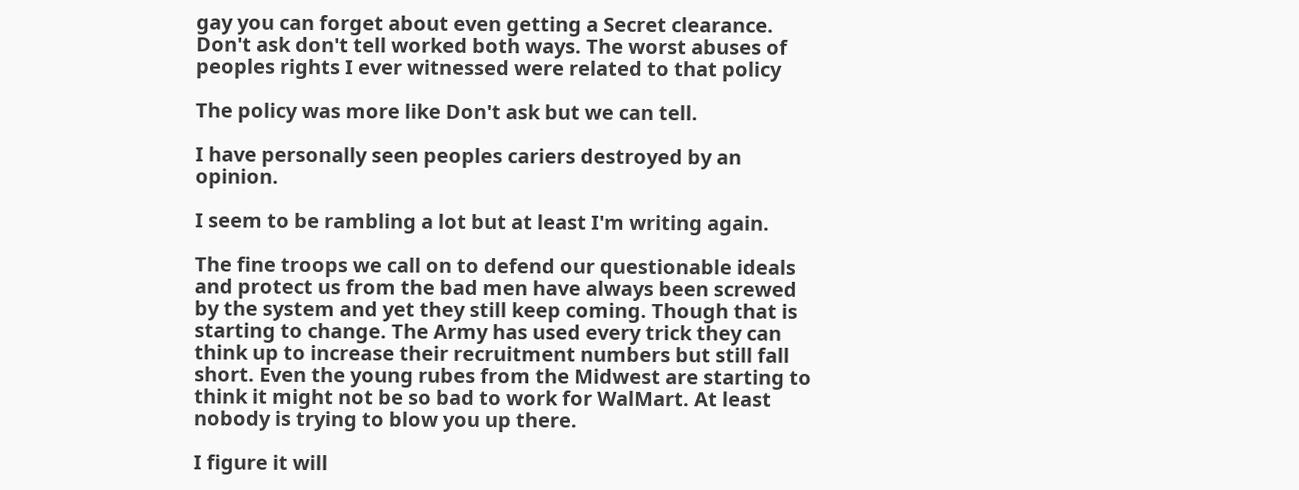gay you can forget about even getting a Secret clearance. Don't ask don't tell worked both ways. The worst abuses of peoples rights I ever witnessed were related to that policy

The policy was more like Don't ask but we can tell.

I have personally seen peoples cariers destroyed by an opinion.

I seem to be rambling a lot but at least I'm writing again.

The fine troops we call on to defend our questionable ideals and protect us from the bad men have always been screwed by the system and yet they still keep coming. Though that is starting to change. The Army has used every trick they can think up to increase their recruitment numbers but still fall short. Even the young rubes from the Midwest are starting to think it might not be so bad to work for WalMart. At least nobody is trying to blow you up there.

I figure it will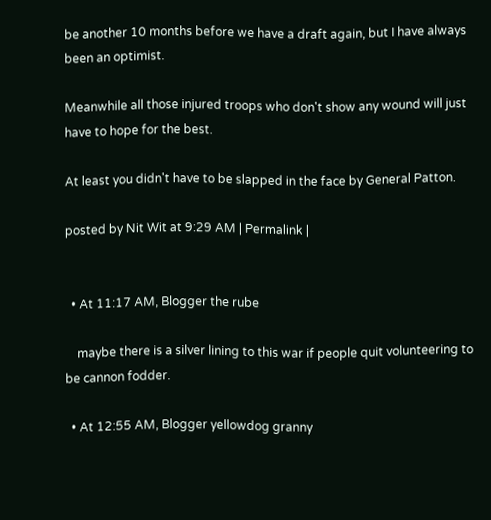be another 10 months before we have a draft again, but I have always been an optimist.

Meanwhile all those injured troops who don't show any wound will just have to hope for the best.

At least you didn't have to be slapped in the face by General Patton.

posted by Nit Wit at 9:29 AM | Permalink |


  • At 11:17 AM, Blogger the rube

    maybe there is a silver lining to this war if people quit volunteering to be cannon fodder.

  • At 12:55 AM, Blogger yellowdog granny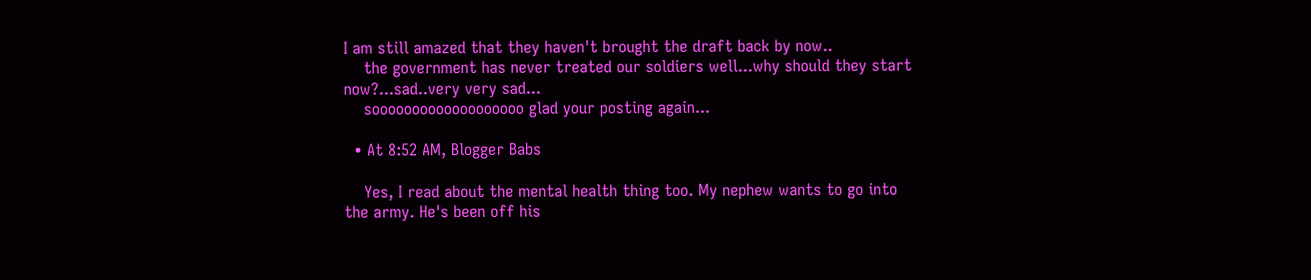I am still amazed that they haven't brought the draft back by now..
    the government has never treated our soldiers well...why should they start now?...sad..very very sad...
    sooooooooooooooooooo glad your posting again...

  • At 8:52 AM, Blogger Babs

    Yes, I read about the mental health thing too. My nephew wants to go into the army. He's been off his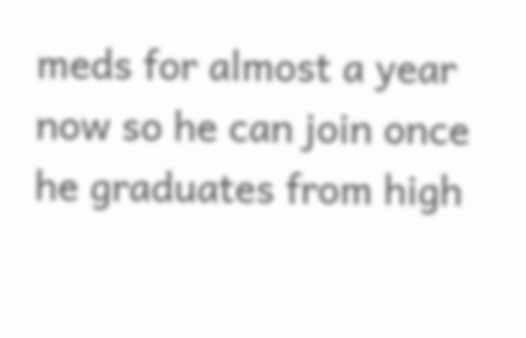meds for almost a year now so he can join once he graduates from high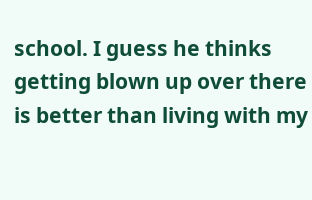school. I guess he thinks getting blown up over there is better than living with my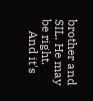brother and SIL. He may be right.
    And it's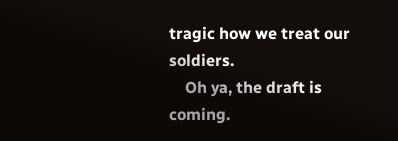tragic how we treat our soldiers.
    Oh ya, the draft is coming.